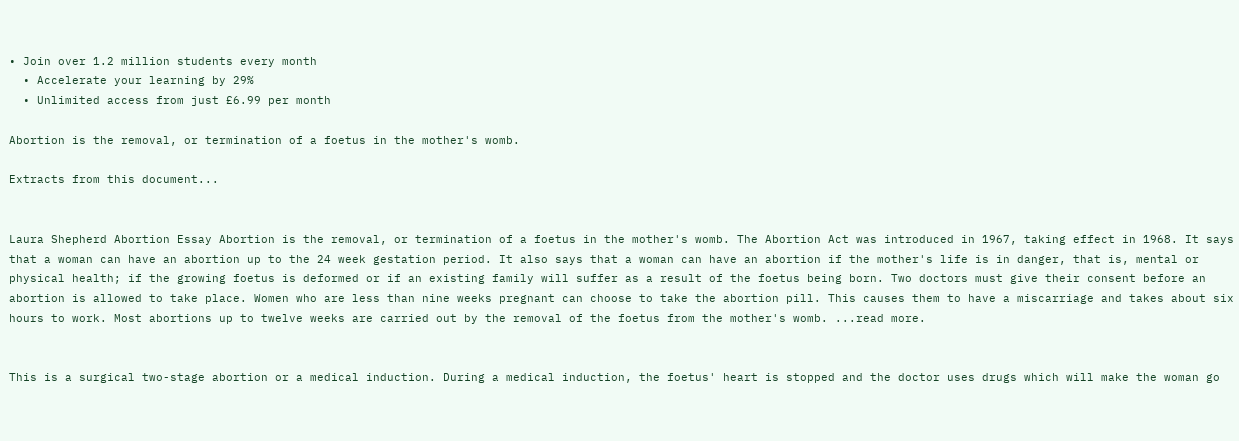• Join over 1.2 million students every month
  • Accelerate your learning by 29%
  • Unlimited access from just £6.99 per month

Abortion is the removal, or termination of a foetus in the mother's womb.

Extracts from this document...


Laura Shepherd Abortion Essay Abortion is the removal, or termination of a foetus in the mother's womb. The Abortion Act was introduced in 1967, taking effect in 1968. It says that a woman can have an abortion up to the 24 week gestation period. It also says that a woman can have an abortion if the mother's life is in danger, that is, mental or physical health; if the growing foetus is deformed or if an existing family will suffer as a result of the foetus being born. Two doctors must give their consent before an abortion is allowed to take place. Women who are less than nine weeks pregnant can choose to take the abortion pill. This causes them to have a miscarriage and takes about six hours to work. Most abortions up to twelve weeks are carried out by the removal of the foetus from the mother's womb. ...read more.


This is a surgical two-stage abortion or a medical induction. During a medical induction, the foetus' heart is stopped and the doctor uses drugs which will make the woman go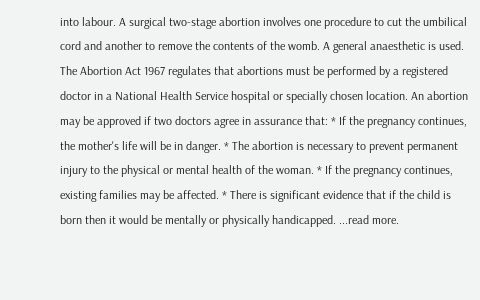into labour. A surgical two-stage abortion involves one procedure to cut the umbilical cord and another to remove the contents of the womb. A general anaesthetic is used. The Abortion Act 1967 regulates that abortions must be performed by a registered doctor in a National Health Service hospital or specially chosen location. An abortion may be approved if two doctors agree in assurance that: * If the pregnancy continues, the mother's life will be in danger. * The abortion is necessary to prevent permanent injury to the physical or mental health of the woman. * If the pregnancy continues, existing families may be affected. * There is significant evidence that if the child is born then it would be mentally or physically handicapped. ...read more.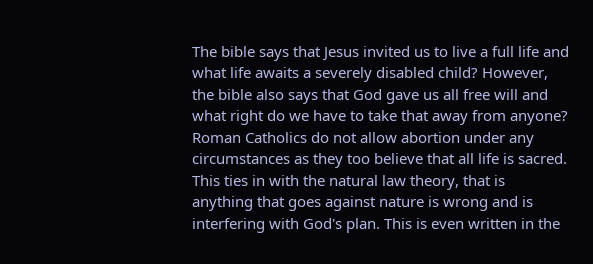The bible says that Jesus invited us to live a full life and what life awaits a severely disabled child? However, the bible also says that God gave us all free will and what right do we have to take that away from anyone? Roman Catholics do not allow abortion under any circumstances as they too believe that all life is sacred. This ties in with the natural law theory, that is anything that goes against nature is wrong and is interfering with God's plan. This is even written in the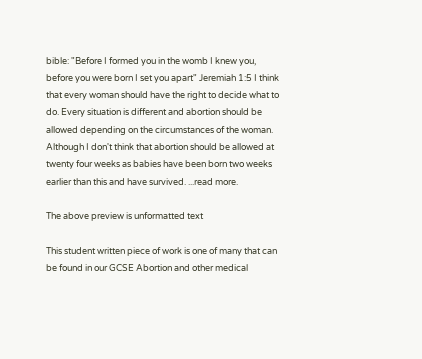bible: "Before I formed you in the womb I knew you, before you were born I set you apart" Jeremiah 1:5 I think that every woman should have the right to decide what to do. Every situation is different and abortion should be allowed depending on the circumstances of the woman. Although I don't think that abortion should be allowed at twenty four weeks as babies have been born two weeks earlier than this and have survived. ...read more.

The above preview is unformatted text

This student written piece of work is one of many that can be found in our GCSE Abortion and other medical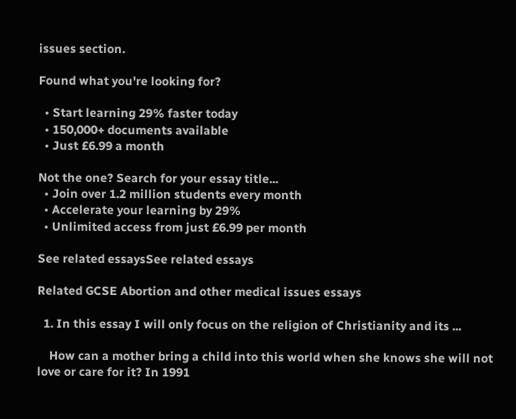issues section.

Found what you're looking for?

  • Start learning 29% faster today
  • 150,000+ documents available
  • Just £6.99 a month

Not the one? Search for your essay title...
  • Join over 1.2 million students every month
  • Accelerate your learning by 29%
  • Unlimited access from just £6.99 per month

See related essaysSee related essays

Related GCSE Abortion and other medical issues essays

  1. In this essay I will only focus on the religion of Christianity and its ...

    How can a mother bring a child into this world when she knows she will not love or care for it? In 1991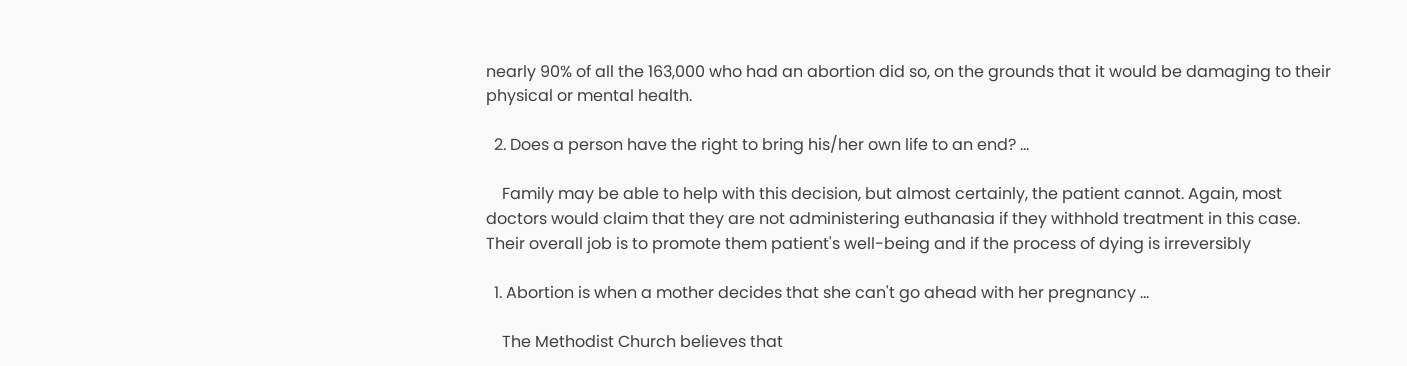nearly 90% of all the 163,000 who had an abortion did so, on the grounds that it would be damaging to their physical or mental health.

  2. Does a person have the right to bring his/her own life to an end? ...

    Family may be able to help with this decision, but almost certainly, the patient cannot. Again, most doctors would claim that they are not administering euthanasia if they withhold treatment in this case. Their overall job is to promote them patient's well-being and if the process of dying is irreversibly

  1. Abortion is when a mother decides that she can't go ahead with her pregnancy ...

    The Methodist Church believes that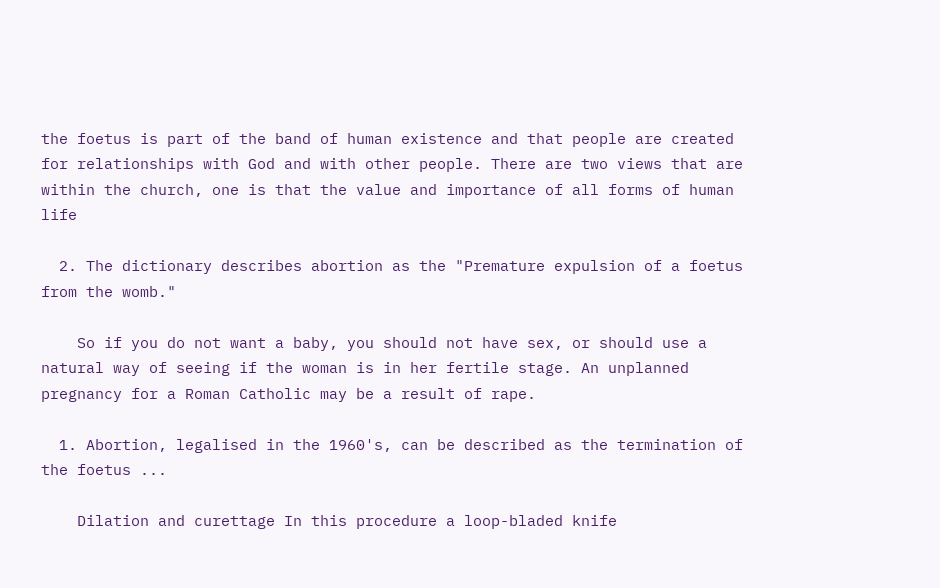the foetus is part of the band of human existence and that people are created for relationships with God and with other people. There are two views that are within the church, one is that the value and importance of all forms of human life

  2. The dictionary describes abortion as the "Premature expulsion of a foetus from the womb."

    So if you do not want a baby, you should not have sex, or should use a natural way of seeing if the woman is in her fertile stage. An unplanned pregnancy for a Roman Catholic may be a result of rape.

  1. Abortion, legalised in the 1960's, can be described as the termination of the foetus ...

    Dilation and curettage In this procedure a loop-bladed knife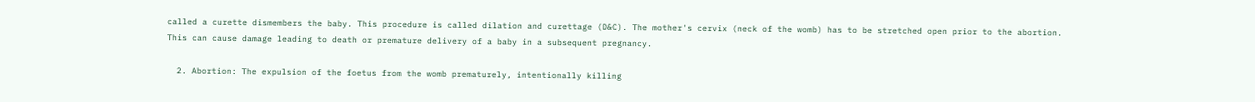called a curette dismembers the baby. This procedure is called dilation and curettage (D&C). The mother's cervix (neck of the womb) has to be stretched open prior to the abortion. This can cause damage leading to death or premature delivery of a baby in a subsequent pregnancy.

  2. Abortion: The expulsion of the foetus from the womb prematurely, intentionally killing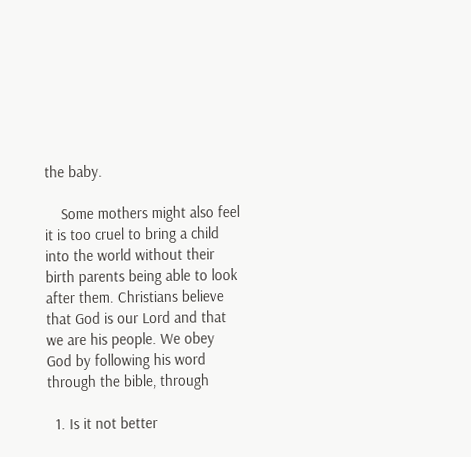the baby.

    Some mothers might also feel it is too cruel to bring a child into the world without their birth parents being able to look after them. Christians believe that God is our Lord and that we are his people. We obey God by following his word through the bible, through

  1. Is it not better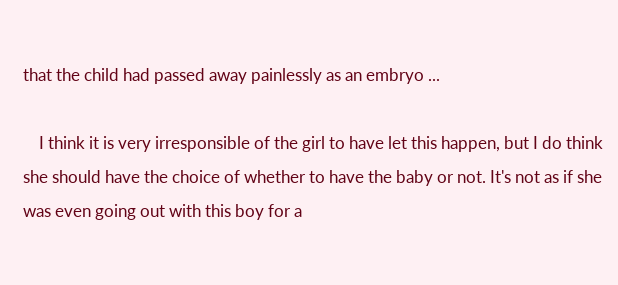that the child had passed away painlessly as an embryo ...

    I think it is very irresponsible of the girl to have let this happen, but I do think she should have the choice of whether to have the baby or not. It's not as if she was even going out with this boy for a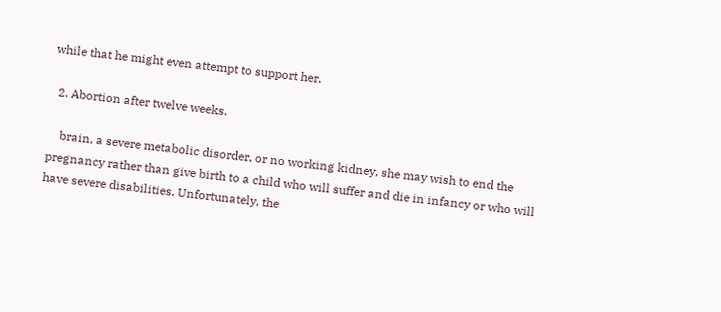while that he might even attempt to support her.

  2. Abortion after twelve weeks.

    brain, a severe metabolic disorder, or no working kidney, she may wish to end the pregnancy rather than give birth to a child who will suffer and die in infancy or who will have severe disabilities. Unfortunately, the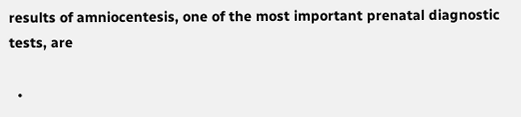results of amniocentesis, one of the most important prenatal diagnostic tests, are

  •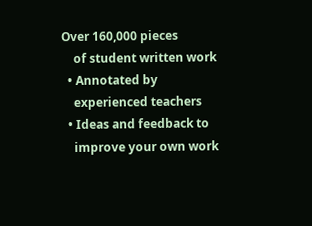Over 160,000 pieces
    of student written work
  • Annotated by
    experienced teachers
  • Ideas and feedback to
    improve your own work